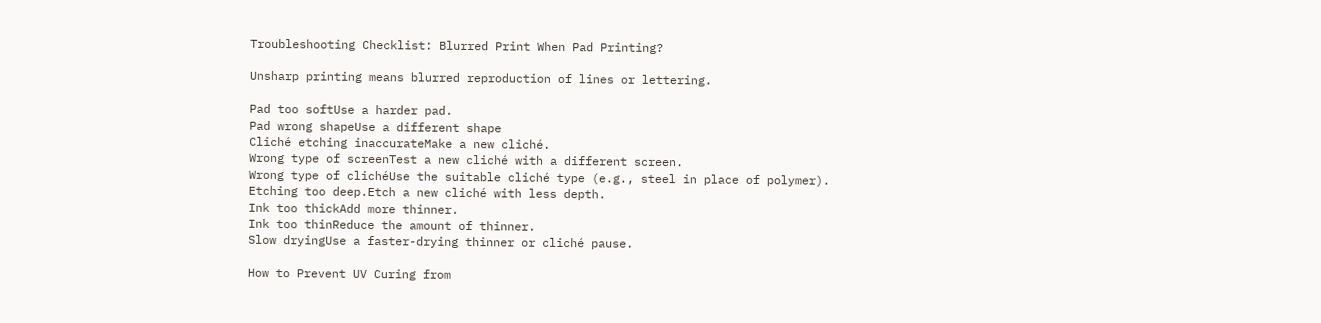Troubleshooting Checklist: Blurred Print When Pad Printing?

Unsharp printing means blurred reproduction of lines or lettering.

Pad too softUse a harder pad.
Pad wrong shapeUse a different shape
Cliché etching inaccurateMake a new cliché.
Wrong type of screenTest a new cliché with a different screen.
Wrong type of clichéUse the suitable cliché type (e.g., steel in place of polymer).
Etching too deep.Etch a new cliché with less depth.
Ink too thickAdd more thinner.
Ink too thinReduce the amount of thinner.
Slow dryingUse a faster-drying thinner or cliché pause.

How to Prevent UV Curing from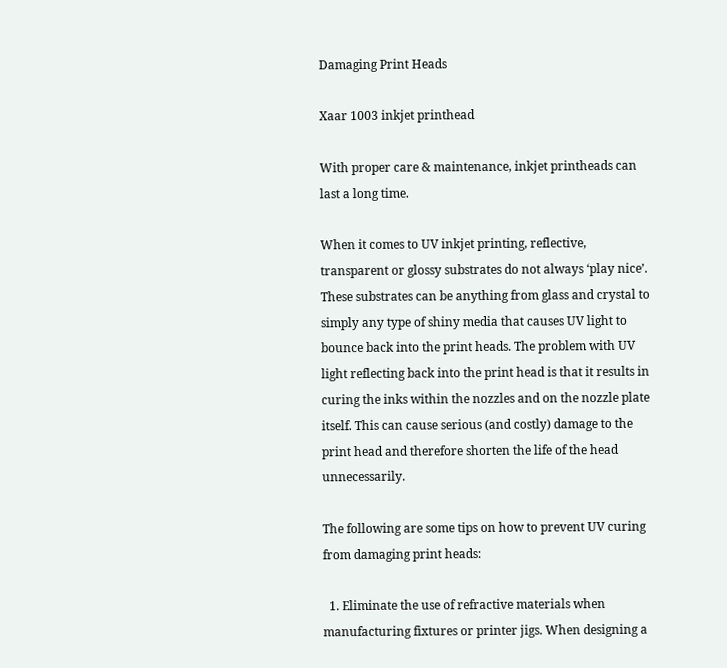Damaging Print Heads

Xaar 1003 inkjet printhead

With proper care & maintenance, inkjet printheads can last a long time.

When it comes to UV inkjet printing, reflective, transparent or glossy substrates do not always ‘play nice’. These substrates can be anything from glass and crystal to simply any type of shiny media that causes UV light to bounce back into the print heads. The problem with UV light reflecting back into the print head is that it results in curing the inks within the nozzles and on the nozzle plate itself. This can cause serious (and costly) damage to the print head and therefore shorten the life of the head unnecessarily.

The following are some tips on how to prevent UV curing from damaging print heads:

  1. Eliminate the use of refractive materials when manufacturing fixtures or printer jigs. When designing a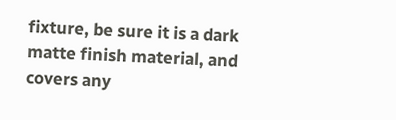fixture, be sure it is a dark matte finish material, and covers any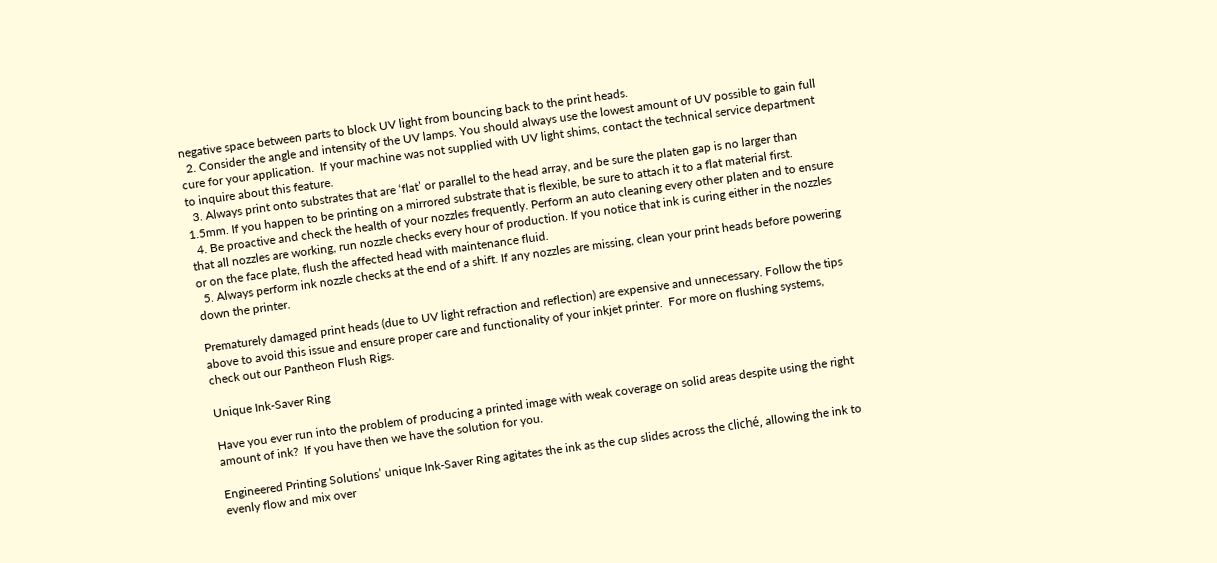negative space between parts to block UV light from bouncing back to the print heads.
  2. Consider the angle and intensity of the UV lamps. You should always use the lowest amount of UV possible to gain full cure for your application.  If your machine was not supplied with UV light shims, contact the technical service department to inquire about this feature.
  3. Always print onto substrates that are ‘flat’ or parallel to the head array, and be sure the platen gap is no larger than 1.5mm. If you happen to be printing on a mirrored substrate that is flexible, be sure to attach it to a flat material first.
  4. Be proactive and check the health of your nozzles frequently. Perform an auto cleaning every other platen and to ensure that all nozzles are working, run nozzle checks every hour of production. If you notice that ink is curing either in the nozzles or on the face plate, flush the affected head with maintenance fluid.
  5. Always perform ink nozzle checks at the end of a shift. If any nozzles are missing, clean your print heads before powering down the printer.

Prematurely damaged print heads (due to UV light refraction and reflection) are expensive and unnecessary. Follow the tips above to avoid this issue and ensure proper care and functionality of your inkjet printer.  For more on flushing systems, check out our Pantheon Flush Rigs.

Unique Ink-Saver Ring

Have you ever run into the problem of producing a printed image with weak coverage on solid areas despite using the right amount of ink?  If you have then we have the solution for you.

Engineered Printing Solutions’ unique Ink-Saver Ring agitates the ink as the cup slides across the cliché, allowing the ink to evenly flow and mix over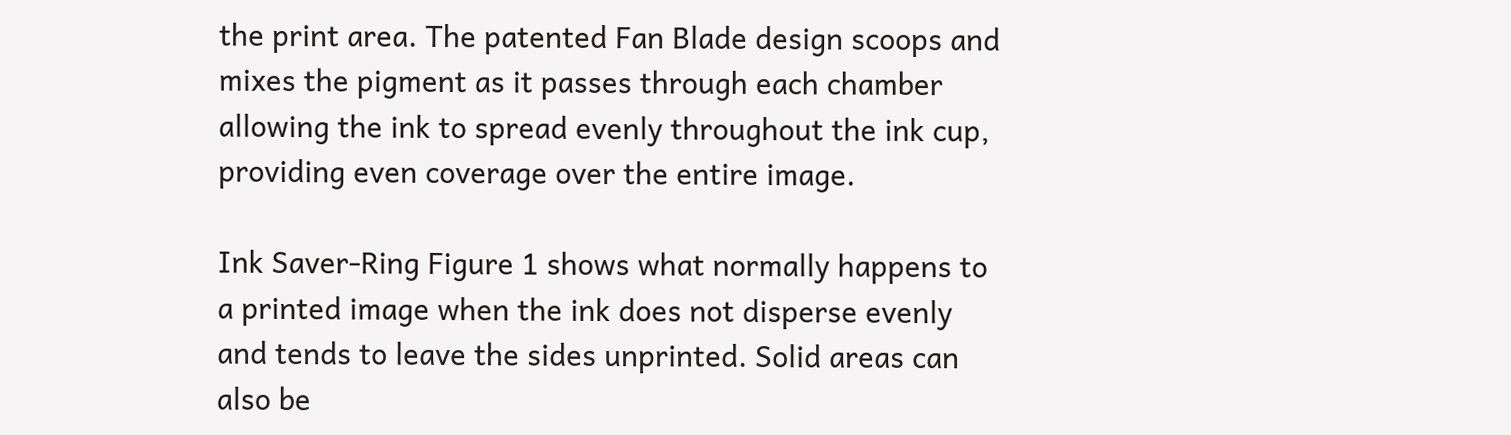the print area. The patented Fan Blade design scoops and mixes the pigment as it passes through each chamber allowing the ink to spread evenly throughout the ink cup, providing even coverage over the entire image.

Ink Saver-Ring Figure 1 shows what normally happens to a printed image when the ink does not disperse evenly and tends to leave the sides unprinted. Solid areas can also be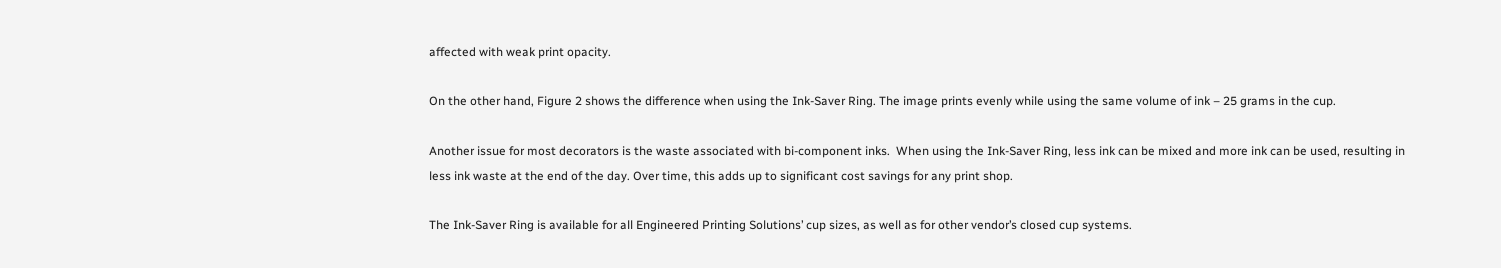affected with weak print opacity.

On the other hand, Figure 2 shows the difference when using the Ink-Saver Ring. The image prints evenly while using the same volume of ink – 25 grams in the cup.

Another issue for most decorators is the waste associated with bi-component inks.  When using the Ink-Saver Ring, less ink can be mixed and more ink can be used, resulting in less ink waste at the end of the day. Over time, this adds up to significant cost savings for any print shop.

The Ink-Saver Ring is available for all Engineered Printing Solutions’ cup sizes, as well as for other vendor’s closed cup systems.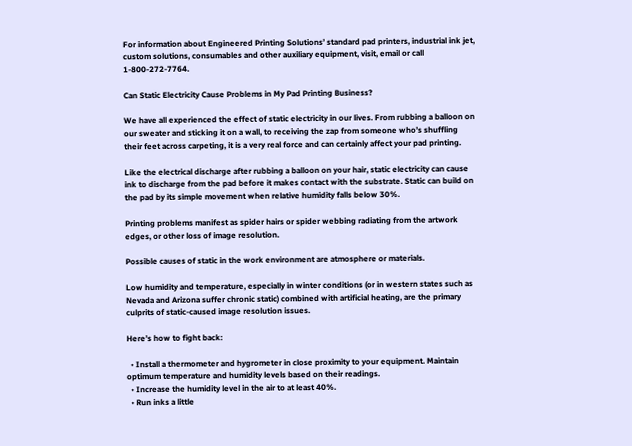For information about Engineered Printing Solutions’ standard pad printers, industrial ink jet, custom solutions, consumables and other auxiliary equipment, visit, email or call 1-800-272-7764.

Can Static Electricity Cause Problems in My Pad Printing Business?

We have all experienced the effect of static electricity in our lives. From rubbing a balloon on our sweater and sticking it on a wall, to receiving the zap from someone who’s shuffling their feet across carpeting, it is a very real force and can certainly affect your pad printing.

Like the electrical discharge after rubbing a balloon on your hair, static electricity can cause ink to discharge from the pad before it makes contact with the substrate. Static can build on the pad by its simple movement when relative humidity falls below 30%.

Printing problems manifest as spider hairs or spider webbing radiating from the artwork edges, or other loss of image resolution.

Possible causes of static in the work environment are atmosphere or materials.

Low humidity and temperature, especially in winter conditions (or in western states such as Nevada and Arizona suffer chronic static) combined with artificial heating, are the primary culprits of static-caused image resolution issues.

Here’s how to fight back:

  • Install a thermometer and hygrometer in close proximity to your equipment. Maintain optimum temperature and humidity levels based on their readings.
  • Increase the humidity level in the air to at least 40%.
  • Run inks a little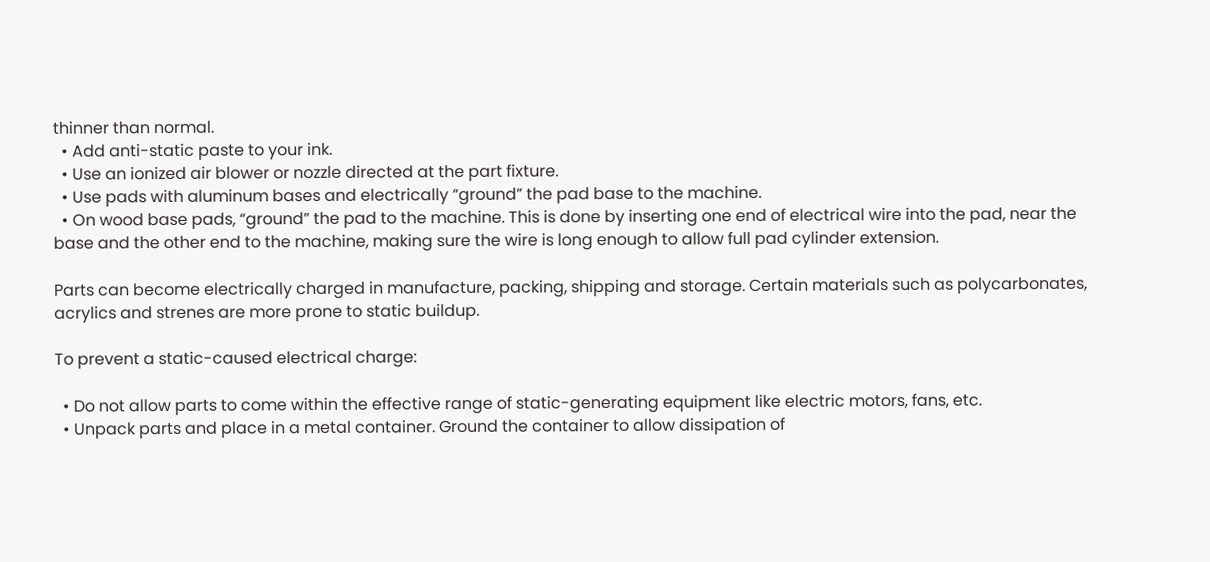thinner than normal.
  • Add anti-static paste to your ink.
  • Use an ionized air blower or nozzle directed at the part fixture.
  • Use pads with aluminum bases and electrically “ground” the pad base to the machine.
  • On wood base pads, “ground” the pad to the machine. This is done by inserting one end of electrical wire into the pad, near the base and the other end to the machine, making sure the wire is long enough to allow full pad cylinder extension.

Parts can become electrically charged in manufacture, packing, shipping and storage. Certain materials such as polycarbonates, acrylics and strenes are more prone to static buildup.

To prevent a static-caused electrical charge:

  • Do not allow parts to come within the effective range of static-generating equipment like electric motors, fans, etc.
  • Unpack parts and place in a metal container. Ground the container to allow dissipation of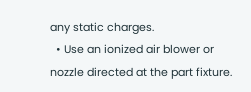any static charges.
  • Use an ionized air blower or nozzle directed at the part fixture.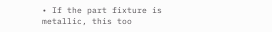• If the part fixture is metallic, this too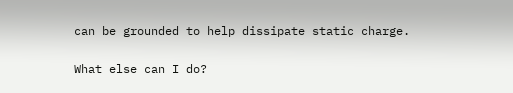can be grounded to help dissipate static charge.

What else can I do?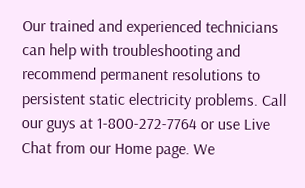Our trained and experienced technicians can help with troubleshooting and recommend permanent resolutions to persistent static electricity problems. Call our guys at 1-800-272-7764 or use Live Chat from our Home page. We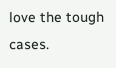love the tough cases.